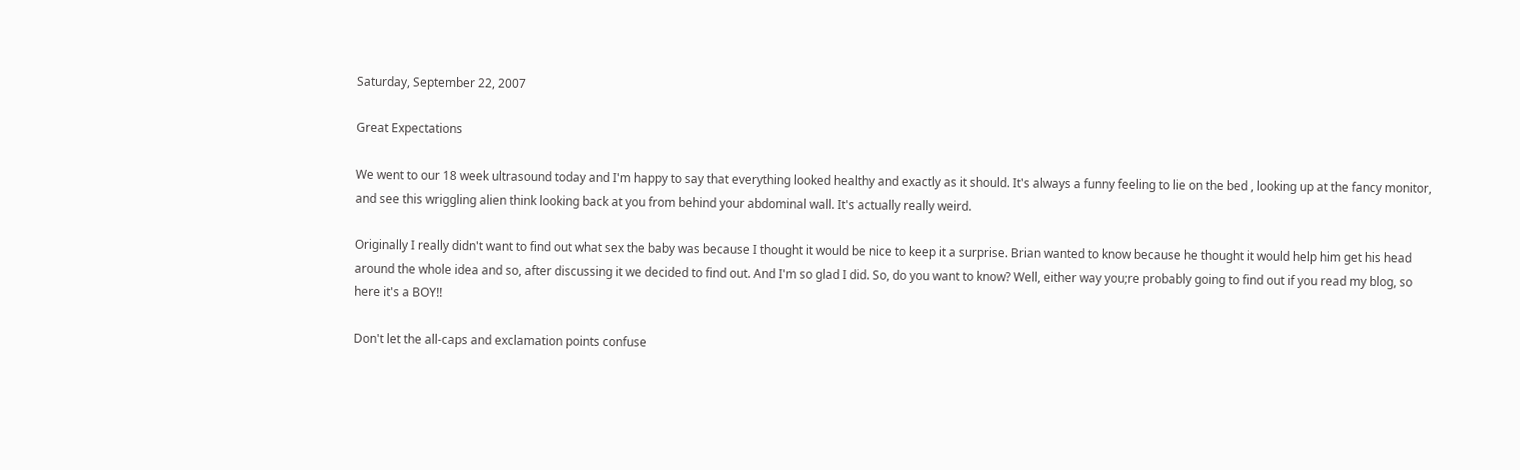Saturday, September 22, 2007

Great Expectations

We went to our 18 week ultrasound today and I'm happy to say that everything looked healthy and exactly as it should. It's always a funny feeling to lie on the bed , looking up at the fancy monitor, and see this wriggling alien think looking back at you from behind your abdominal wall. It's actually really weird.

Originally I really didn't want to find out what sex the baby was because I thought it would be nice to keep it a surprise. Brian wanted to know because he thought it would help him get his head around the whole idea and so, after discussing it we decided to find out. And I'm so glad I did. So, do you want to know? Well, either way you;re probably going to find out if you read my blog, so here it's a BOY!!

Don't let the all-caps and exclamation points confuse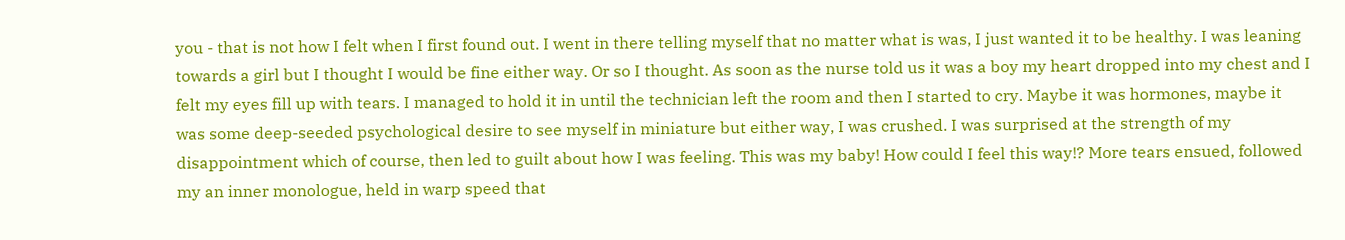you - that is not how I felt when I first found out. I went in there telling myself that no matter what is was, I just wanted it to be healthy. I was leaning towards a girl but I thought I would be fine either way. Or so I thought. As soon as the nurse told us it was a boy my heart dropped into my chest and I felt my eyes fill up with tears. I managed to hold it in until the technician left the room and then I started to cry. Maybe it was hormones, maybe it was some deep-seeded psychological desire to see myself in miniature but either way, I was crushed. I was surprised at the strength of my disappointment which of course, then led to guilt about how I was feeling. This was my baby! How could I feel this way!? More tears ensued, followed my an inner monologue, held in warp speed that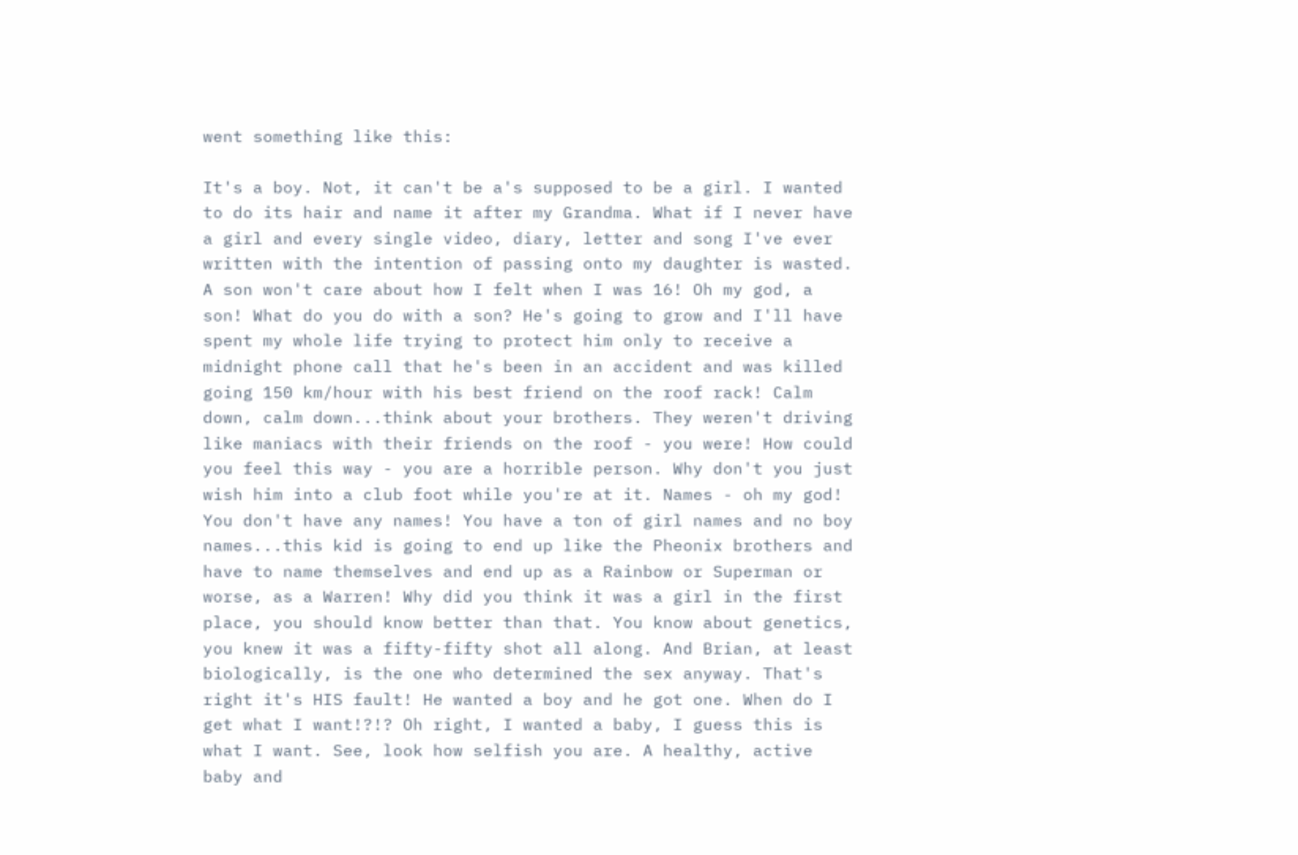went something like this:

It's a boy. Not, it can't be a's supposed to be a girl. I wanted to do its hair and name it after my Grandma. What if I never have a girl and every single video, diary, letter and song I've ever written with the intention of passing onto my daughter is wasted. A son won't care about how I felt when I was 16! Oh my god, a son! What do you do with a son? He's going to grow and I'll have spent my whole life trying to protect him only to receive a midnight phone call that he's been in an accident and was killed going 150 km/hour with his best friend on the roof rack! Calm down, calm down...think about your brothers. They weren't driving like maniacs with their friends on the roof - you were! How could you feel this way - you are a horrible person. Why don't you just wish him into a club foot while you're at it. Names - oh my god! You don't have any names! You have a ton of girl names and no boy names...this kid is going to end up like the Pheonix brothers and have to name themselves and end up as a Rainbow or Superman or worse, as a Warren! Why did you think it was a girl in the first place, you should know better than that. You know about genetics, you knew it was a fifty-fifty shot all along. And Brian, at least biologically, is the one who determined the sex anyway. That's right it's HIS fault! He wanted a boy and he got one. When do I get what I want!?!? Oh right, I wanted a baby, I guess this is what I want. See, look how selfish you are. A healthy, active baby and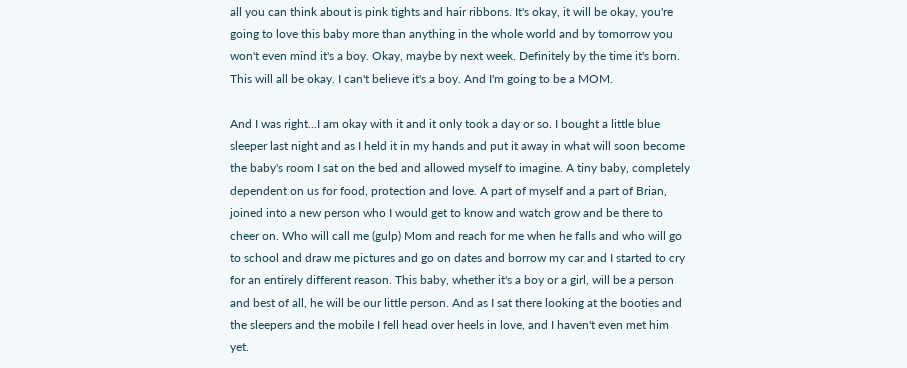all you can think about is pink tights and hair ribbons. It's okay, it will be okay, you're going to love this baby more than anything in the whole world and by tomorrow you won't even mind it's a boy. Okay, maybe by next week. Definitely by the time it's born. This will all be okay. I can't believe it's a boy. And I'm going to be a MOM.

And I was right...I am okay with it and it only took a day or so. I bought a little blue sleeper last night and as I held it in my hands and put it away in what will soon become the baby's room I sat on the bed and allowed myself to imagine. A tiny baby, completely dependent on us for food, protection and love. A part of myself and a part of Brian, joined into a new person who I would get to know and watch grow and be there to cheer on. Who will call me (gulp) Mom and reach for me when he falls and who will go to school and draw me pictures and go on dates and borrow my car and I started to cry for an entirely different reason. This baby, whether it's a boy or a girl, will be a person and best of all, he will be our little person. And as I sat there looking at the booties and the sleepers and the mobile I fell head over heels in love, and I haven't even met him yet.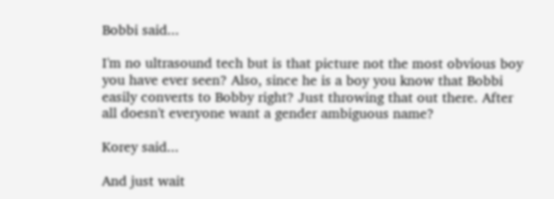Bobbi said...

I'm no ultrasound tech but is that picture not the most obvious boy you have ever seen? Also, since he is a boy you know that Bobbi easily converts to Bobby right? Just throwing that out there. After all doesn't everyone want a gender ambiguous name?

Korey said...

And just wait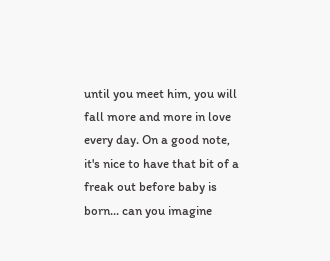until you meet him, you will fall more and more in love every day. On a good note, it's nice to have that bit of a freak out before baby is born... can you imagine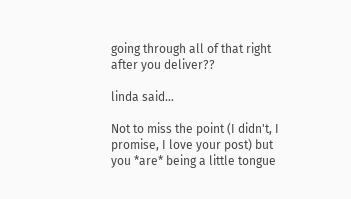going through all of that right after you deliver??

linda said...

Not to miss the point (I didn't, I promise, I love your post) but you *are* being a little tongue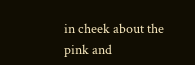in cheek about the pink and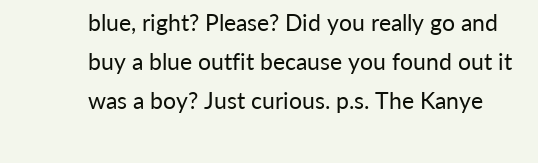blue, right? Please? Did you really go and buy a blue outfit because you found out it was a boy? Just curious. p.s. The Kanye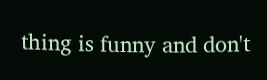thing is funny and don't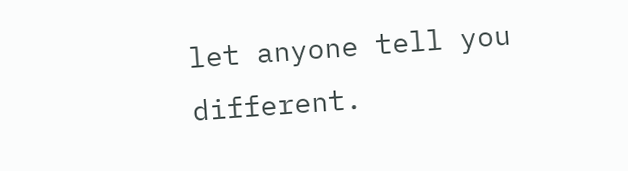let anyone tell you different.